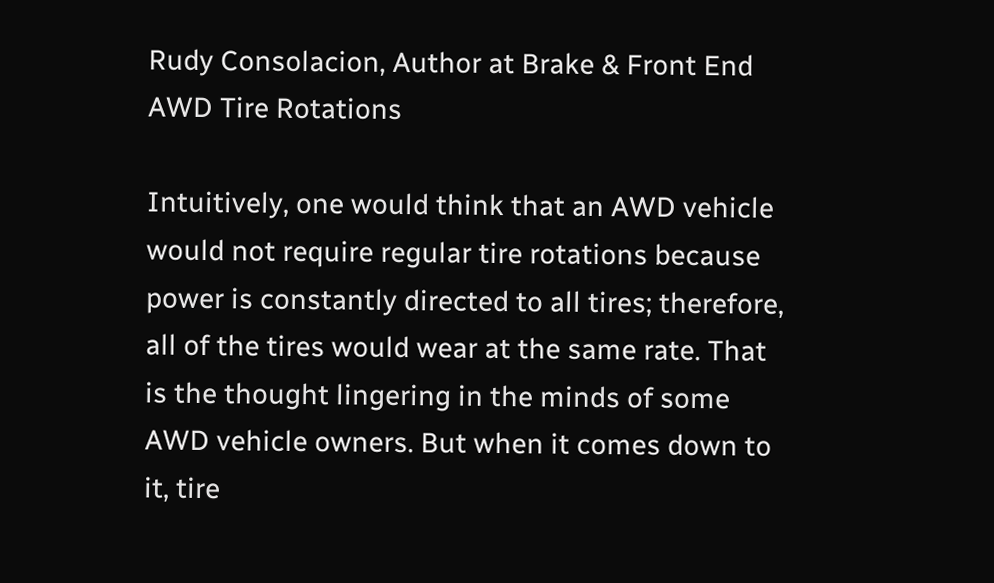Rudy Consolacion, Author at Brake & Front End
AWD Tire Rotations

Intuitively, one would think that an AWD vehicle would not require regular tire rotations because power is constantly directed to all tires; therefore, all of the tires would wear at the same rate. That is the thought lingering in the minds of some AWD vehicle owners. But when it comes down to it, tire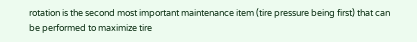rotation is the second most important maintenance item (tire pressure being first) that can be performed to maximize tire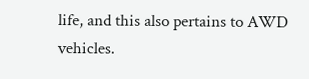life, and this also pertains to AWD vehicles.